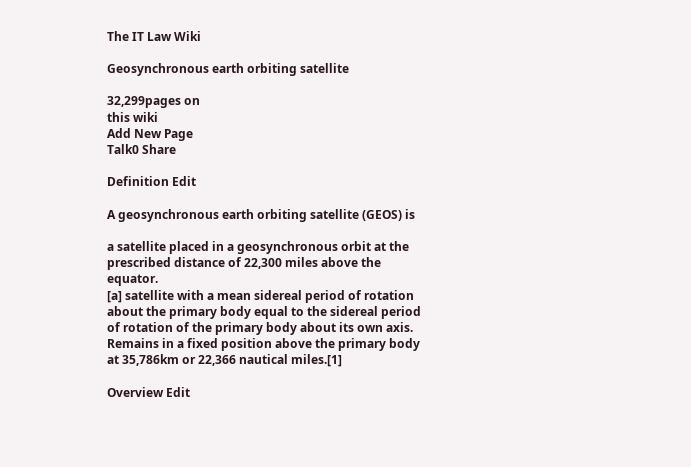The IT Law Wiki

Geosynchronous earth orbiting satellite

32,299pages on
this wiki
Add New Page
Talk0 Share

Definition Edit

A geosynchronous earth orbiting satellite (GEOS) is

a satellite placed in a geosynchronous orbit at the prescribed distance of 22,300 miles above the equator.
[a] satellite with a mean sidereal period of rotation about the primary body equal to the sidereal period of rotation of the primary body about its own axis. Remains in a fixed position above the primary body at 35,786km or 22,366 nautical miles.[1]

Overview Edit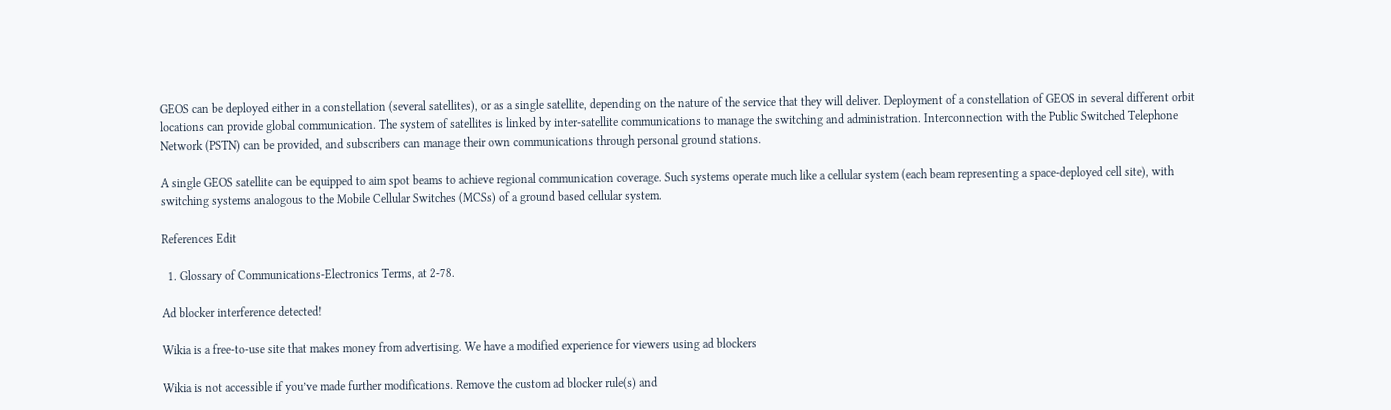GEOS can be deployed either in a constellation (several satellites), or as a single satellite, depending on the nature of the service that they will deliver. Deployment of a constellation of GEOS in several different orbit locations can provide global communication. The system of satellites is linked by inter-satellite communications to manage the switching and administration. Interconnection with the Public Switched Telephone Network (PSTN) can be provided, and subscribers can manage their own communications through personal ground stations.

A single GEOS satellite can be equipped to aim spot beams to achieve regional communication coverage. Such systems operate much like a cellular system (each beam representing a space-deployed cell site), with switching systems analogous to the Mobile Cellular Switches (MCSs) of a ground based cellular system.

References Edit

  1. Glossary of Communications-Electronics Terms, at 2-78.

Ad blocker interference detected!

Wikia is a free-to-use site that makes money from advertising. We have a modified experience for viewers using ad blockers

Wikia is not accessible if you’ve made further modifications. Remove the custom ad blocker rule(s) and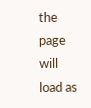the page will load as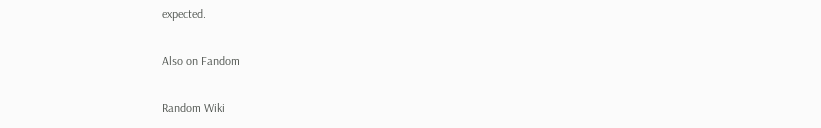expected.

Also on Fandom

Random Wiki